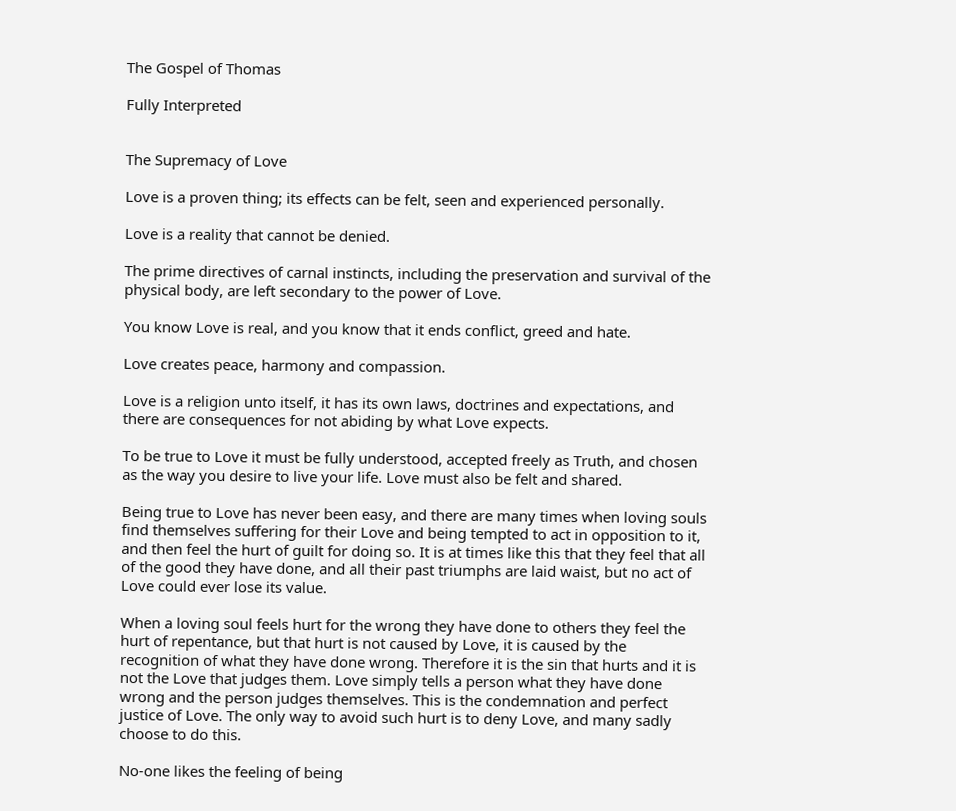The Gospel of Thomas

Fully Interpreted


The Supremacy of Love

Love is a proven thing; its effects can be felt, seen and experienced personally.

Love is a reality that cannot be denied.

The prime directives of carnal instincts, including the preservation and survival of the physical body, are left secondary to the power of Love.

You know Love is real, and you know that it ends conflict, greed and hate.

Love creates peace, harmony and compassion.

Love is a religion unto itself, it has its own laws, doctrines and expectations, and there are consequences for not abiding by what Love expects.

To be true to Love it must be fully understood, accepted freely as Truth, and chosen as the way you desire to live your life. Love must also be felt and shared.

Being true to Love has never been easy, and there are many times when loving souls find themselves suffering for their Love and being tempted to act in opposition to it, and then feel the hurt of guilt for doing so. It is at times like this that they feel that all of the good they have done, and all their past triumphs are laid waist, but no act of Love could ever lose its value.

When a loving soul feels hurt for the wrong they have done to others they feel the hurt of repentance, but that hurt is not caused by Love, it is caused by the recognition of what they have done wrong. Therefore it is the sin that hurts and it is not the Love that judges them. Love simply tells a person what they have done wrong and the person judges themselves. This is the condemnation and perfect justice of Love. The only way to avoid such hurt is to deny Love, and many sadly choose to do this.

No-one likes the feeling of being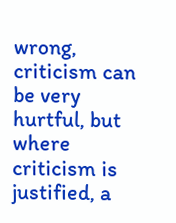wrong, criticism can be very hurtful, but where criticism is justified, a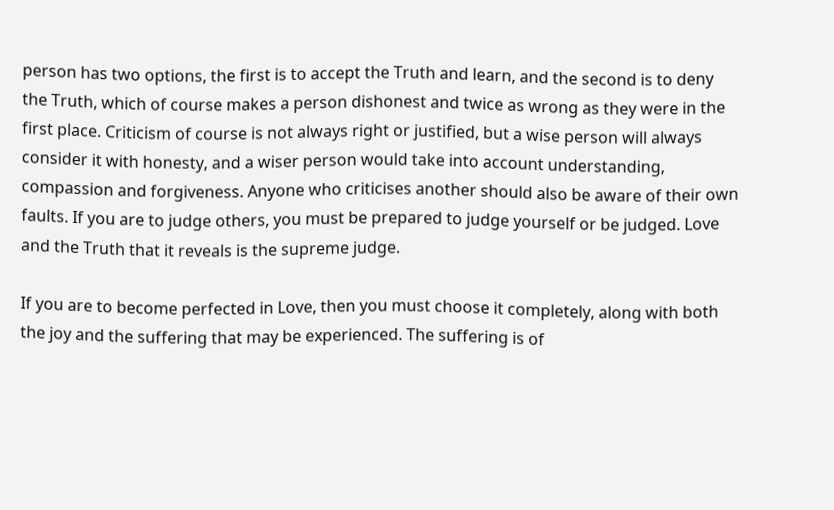person has two options, the first is to accept the Truth and learn, and the second is to deny the Truth, which of course makes a person dishonest and twice as wrong as they were in the first place. Criticism of course is not always right or justified, but a wise person will always consider it with honesty, and a wiser person would take into account understanding, compassion and forgiveness. Anyone who criticises another should also be aware of their own faults. If you are to judge others, you must be prepared to judge yourself or be judged. Love and the Truth that it reveals is the supreme judge.

If you are to become perfected in Love, then you must choose it completely, along with both the joy and the suffering that may be experienced. The suffering is of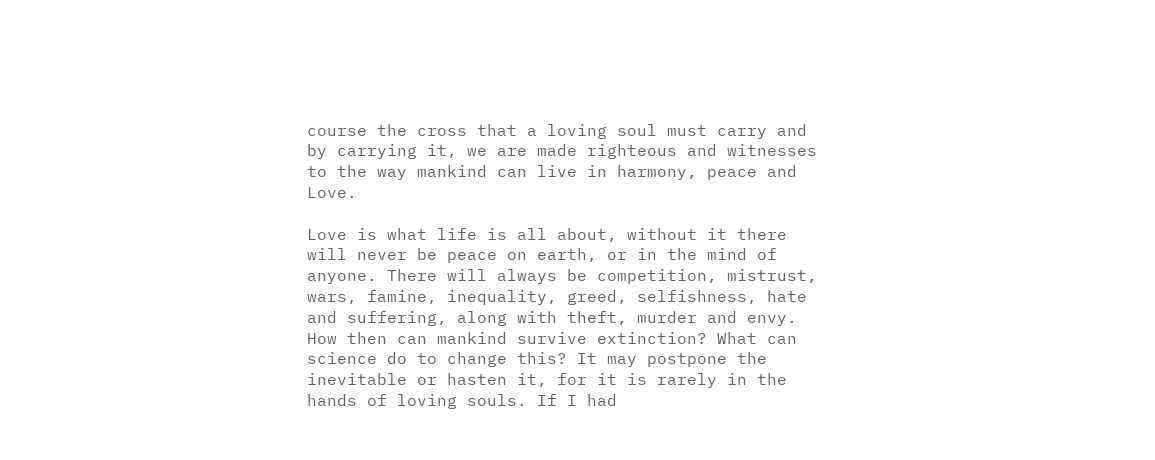course the cross that a loving soul must carry and by carrying it, we are made righteous and witnesses to the way mankind can live in harmony, peace and Love.

Love is what life is all about, without it there will never be peace on earth, or in the mind of anyone. There will always be competition, mistrust, wars, famine, inequality, greed, selfishness, hate and suffering, along with theft, murder and envy. How then can mankind survive extinction? What can science do to change this? It may postpone the inevitable or hasten it, for it is rarely in the hands of loving souls. If I had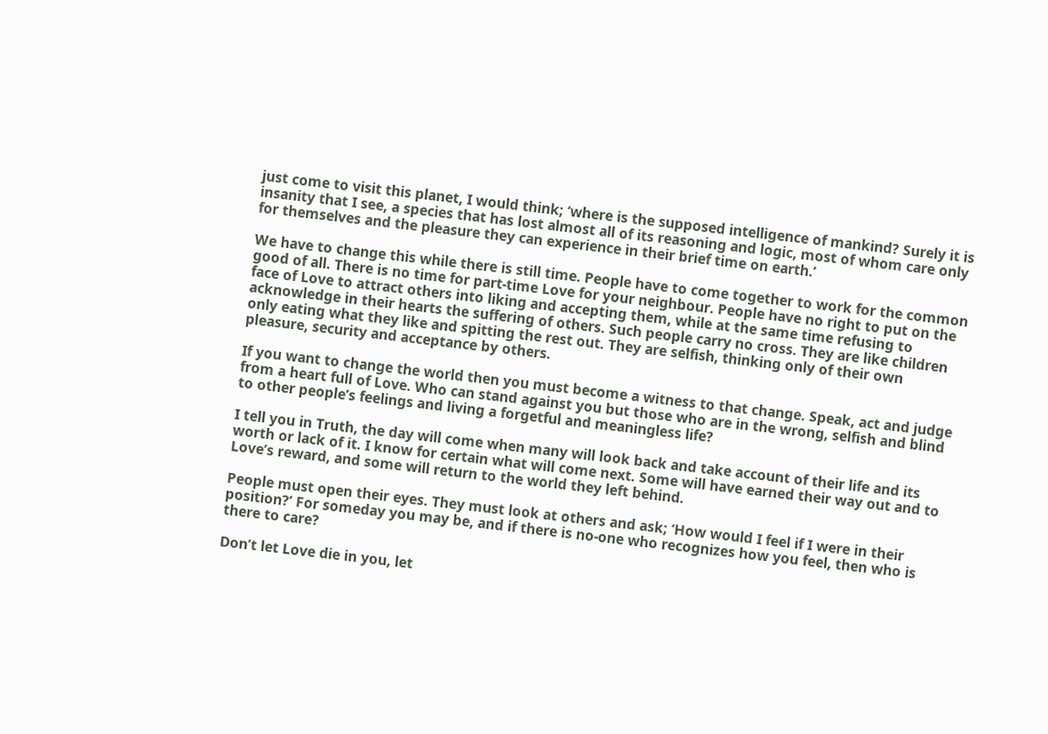just come to visit this planet, I would think; ‘where is the supposed intelligence of mankind? Surely it is insanity that I see, a species that has lost almost all of its reasoning and logic, most of whom care only for themselves and the pleasure they can experience in their brief time on earth.’

We have to change this while there is still time. People have to come together to work for the common good of all. There is no time for part-time Love for your neighbour. People have no right to put on the face of Love to attract others into liking and accepting them, while at the same time refusing to acknowledge in their hearts the suffering of others. Such people carry no cross. They are like children only eating what they like and spitting the rest out. They are selfish, thinking only of their own pleasure, security and acceptance by others.

If you want to change the world then you must become a witness to that change. Speak, act and judge from a heart full of Love. Who can stand against you but those who are in the wrong, selfish and blind to other people’s feelings and living a forgetful and meaningless life?

I tell you in Truth, the day will come when many will look back and take account of their life and its worth or lack of it. I know for certain what will come next. Some will have earned their way out and to Love’s reward, and some will return to the world they left behind.

People must open their eyes. They must look at others and ask; ‘How would I feel if I were in their position?’ For someday you may be, and if there is no-one who recognizes how you feel, then who is there to care?

Don’t let Love die in you, let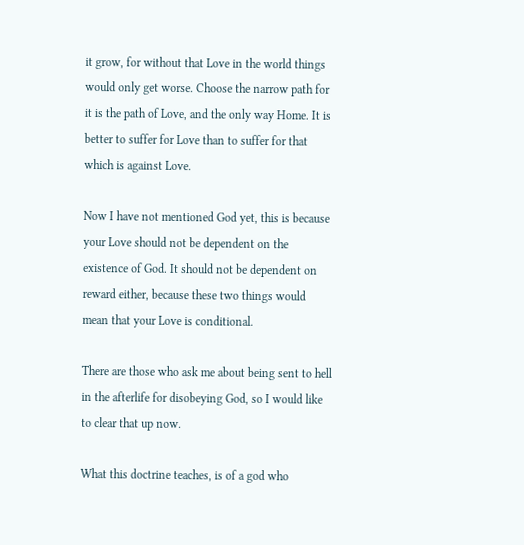it grow, for without that Love in the world things would only get worse. Choose the narrow path for it is the path of Love, and the only way Home. It is better to suffer for Love than to suffer for that which is against Love.

Now I have not mentioned God yet, this is because your Love should not be dependent on the existence of God. It should not be dependent on reward either, because these two things would mean that your Love is conditional.

There are those who ask me about being sent to hell in the afterlife for disobeying God, so I would like to clear that up now.

What this doctrine teaches, is of a god who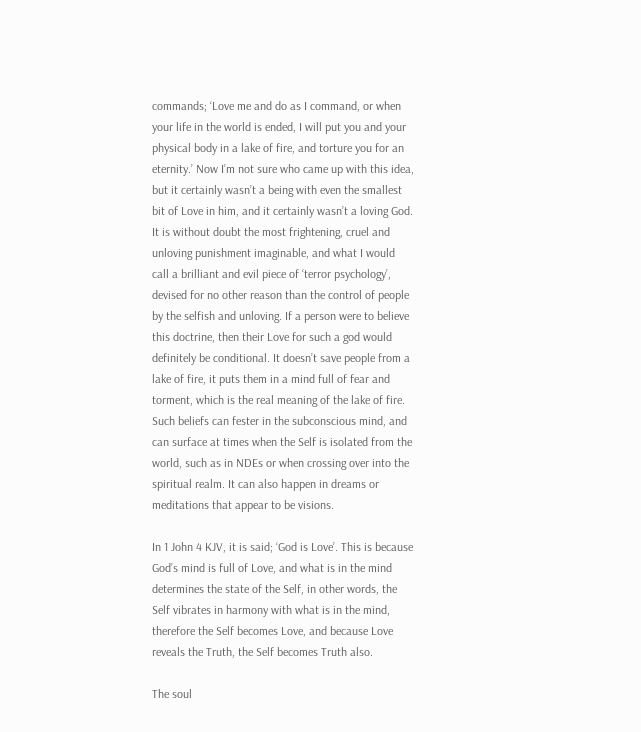commands; ‘Love me and do as I command, or when your life in the world is ended, I will put you and your physical body in a lake of fire, and torture you for an eternity.’ Now I’m not sure who came up with this idea, but it certainly wasn’t a being with even the smallest bit of Love in him, and it certainly wasn’t a loving God. It is without doubt the most frightening, cruel and unloving punishment imaginable, and what I would call a brilliant and evil piece of ‘terror psychology’, devised for no other reason than the control of people by the selfish and unloving. If a person were to believe this doctrine, then their Love for such a god would definitely be conditional. It doesn’t save people from a lake of fire, it puts them in a mind full of fear and torment, which is the real meaning of the lake of fire. Such beliefs can fester in the subconscious mind, and can surface at times when the Self is isolated from the world, such as in NDEs or when crossing over into the spiritual realm. It can also happen in dreams or meditations that appear to be visions.

In 1 John 4 KJV, it is said; ‘God is Love’. This is because God’s mind is full of Love, and what is in the mind determines the state of the Self, in other words, the Self vibrates in harmony with what is in the mind, therefore the Self becomes Love, and because Love reveals the Truth, the Self becomes Truth also.

The soul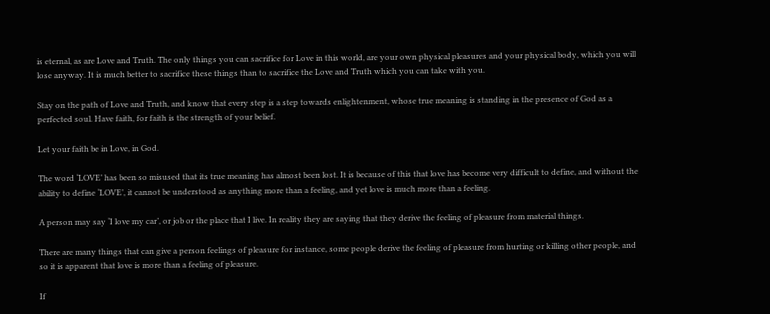is eternal, as are Love and Truth. The only things you can sacrifice for Love in this world, are your own physical pleasures and your physical body, which you will lose anyway. It is much better to sacrifice these things than to sacrifice the Love and Truth which you can take with you.

Stay on the path of Love and Truth, and know that every step is a step towards enlightenment, whose true meaning is standing in the presence of God as a perfected soul. Have faith, for faith is the strength of your belief.

Let your faith be in Love, in God.

The word ‘LOVE’ has been so misused that its true meaning has almost been lost. It is because of this that love has become very difficult to define, and without the ability to define ‘LOVE’, it cannot be understood as anything more than a feeling, and yet love is much more than a feeling.

A person may say ‘I love my car’, or job or the place that I live. In reality they are saying that they derive the feeling of pleasure from material things.

There are many things that can give a person feelings of pleasure for instance, some people derive the feeling of pleasure from hurting or killing other people, and so it is apparent that love is more than a feeling of pleasure.

If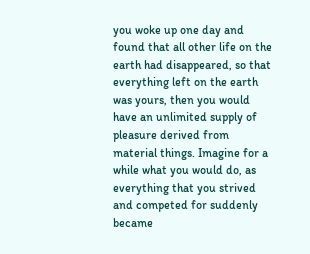you woke up one day and found that all other life on the earth had disappeared, so that everything left on the earth was yours, then you would have an unlimited supply of pleasure derived from material things. Imagine for a while what you would do, as everything that you strived and competed for suddenly became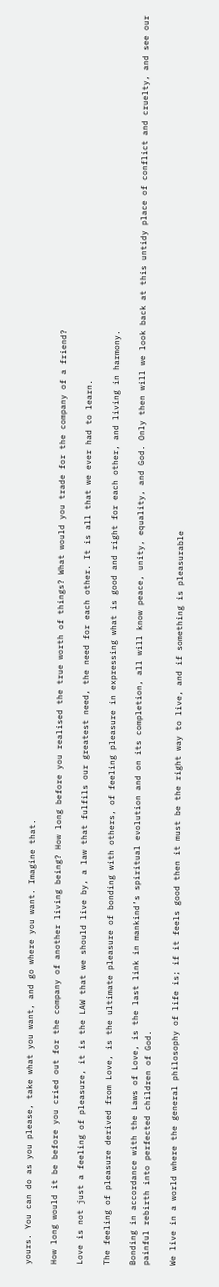yours. You can do as you please, take what you want, and go where you want. Imagine that.

How long would it be before you cried out for the company of another living being? How long before you realised the true worth of things? What would you trade for the company of a friend?

Love is not just a feeling of pleasure, it is the LAW that we should live by, a law that fulfils our greatest need, the need for each other. It is all that we ever had to learn.

The feeling of pleasure derived from Love, is the ultimate pleasure of bonding with others, of feeling pleasure in expressing what is good and right for each other, and living in harmony.

Bonding in accordance with the Laws of Love, is the last link in mankind’s spiritual evolution and on its completion, all will know peace, unity, equality, and God. Only then will we look back at this untidy place of conflict and cruelty, and see our painful rebirth into perfected children of God.

We live in a world where the general philosophy of life is; if it feels good then it must be the right way to live, and if something is pleasurable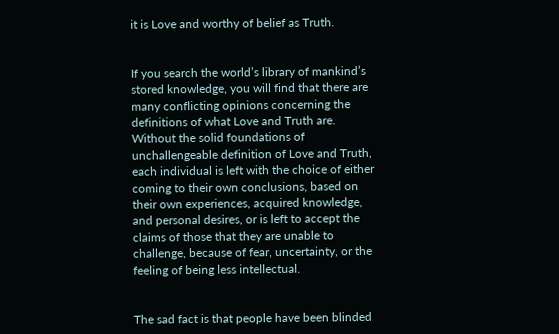it is Love and worthy of belief as Truth.


If you search the world’s library of mankind’s stored knowledge, you will find that there are many conflicting opinions concerning the definitions of what Love and Truth are. Without the solid foundations of unchallengeable definition of Love and Truth, each individual is left with the choice of either coming to their own conclusions, based on their own experiences, acquired knowledge, and personal desires, or is left to accept the claims of those that they are unable to challenge, because of fear, uncertainty, or the feeling of being less intellectual.


The sad fact is that people have been blinded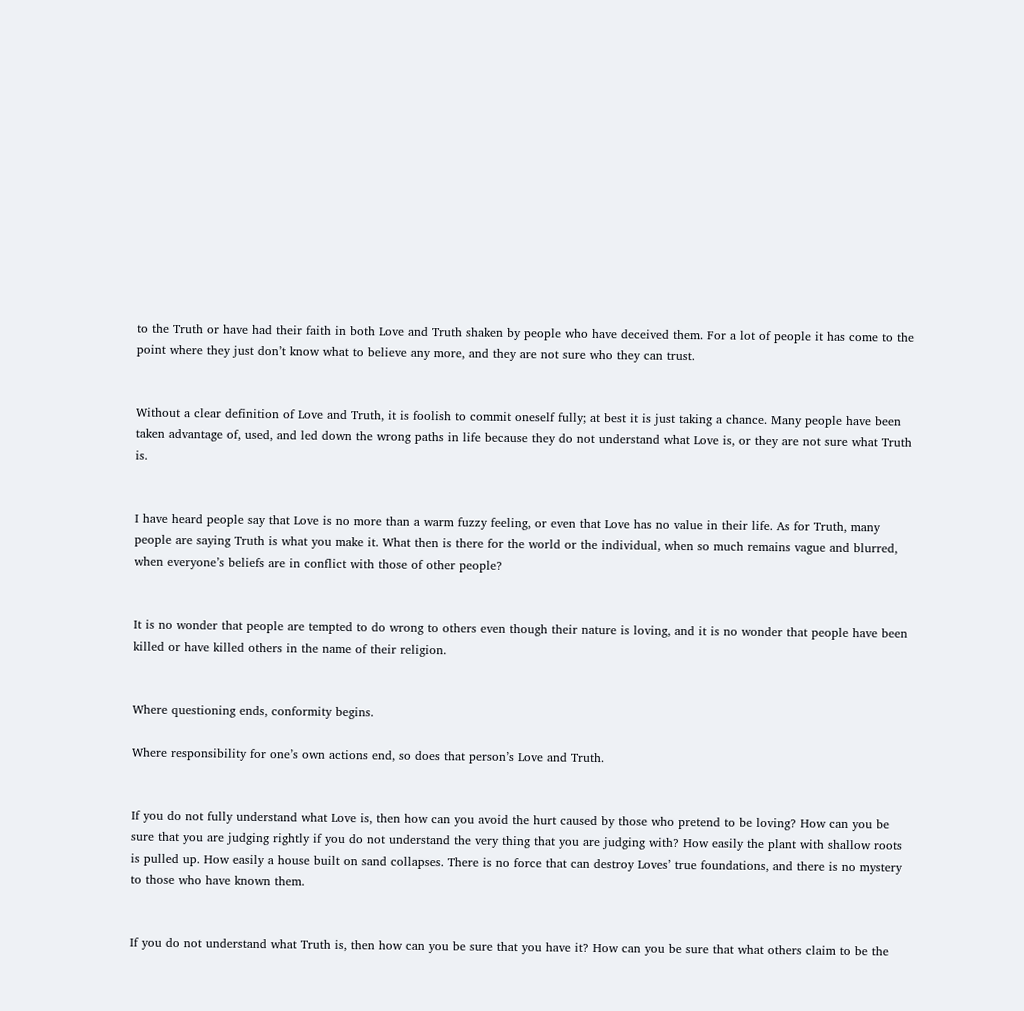to the Truth or have had their faith in both Love and Truth shaken by people who have deceived them. For a lot of people it has come to the point where they just don’t know what to believe any more, and they are not sure who they can trust.


Without a clear definition of Love and Truth, it is foolish to commit oneself fully; at best it is just taking a chance. Many people have been taken advantage of, used, and led down the wrong paths in life because they do not understand what Love is, or they are not sure what Truth is.


I have heard people say that Love is no more than a warm fuzzy feeling, or even that Love has no value in their life. As for Truth, many people are saying Truth is what you make it. What then is there for the world or the individual, when so much remains vague and blurred, when everyone’s beliefs are in conflict with those of other people?


It is no wonder that people are tempted to do wrong to others even though their nature is loving, and it is no wonder that people have been killed or have killed others in the name of their religion.


Where questioning ends, conformity begins.

Where responsibility for one’s own actions end, so does that person’s Love and Truth.


If you do not fully understand what Love is, then how can you avoid the hurt caused by those who pretend to be loving? How can you be sure that you are judging rightly if you do not understand the very thing that you are judging with? How easily the plant with shallow roots is pulled up. How easily a house built on sand collapses. There is no force that can destroy Loves’ true foundations, and there is no mystery to those who have known them.


If you do not understand what Truth is, then how can you be sure that you have it? How can you be sure that what others claim to be the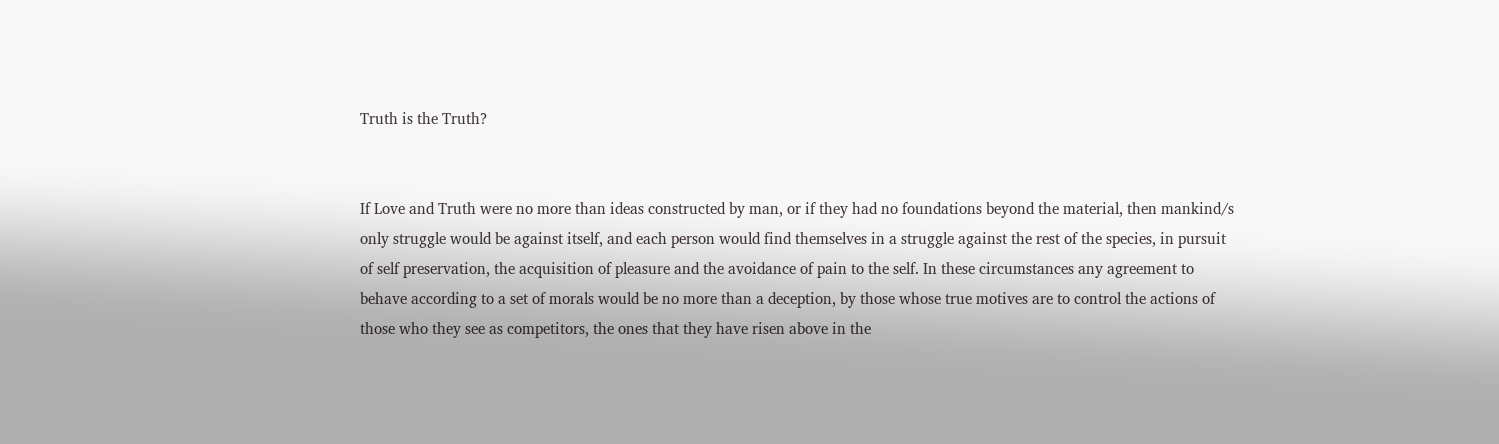Truth is the Truth?


If Love and Truth were no more than ideas constructed by man, or if they had no foundations beyond the material, then mankind/s only struggle would be against itself, and each person would find themselves in a struggle against the rest of the species, in pursuit of self preservation, the acquisition of pleasure and the avoidance of pain to the self. In these circumstances any agreement to behave according to a set of morals would be no more than a deception, by those whose true motives are to control the actions of those who they see as competitors, the ones that they have risen above in the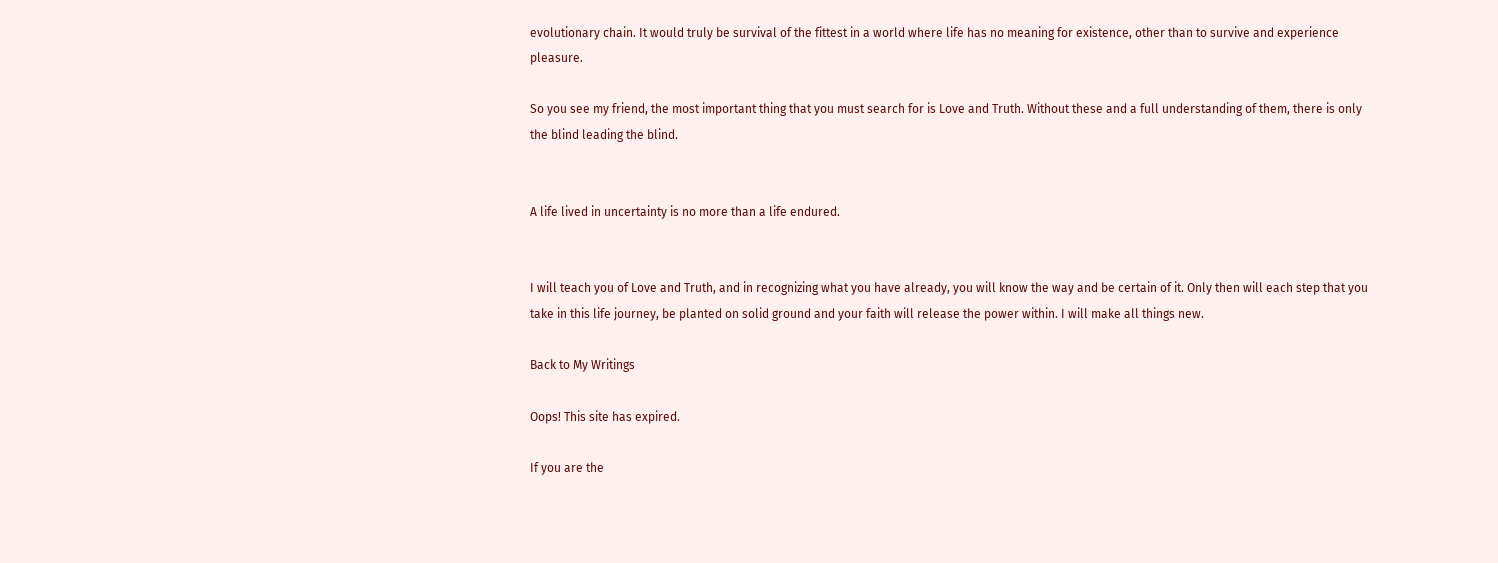evolutionary chain. It would truly be survival of the fittest in a world where life has no meaning for existence, other than to survive and experience pleasure.

So you see my friend, the most important thing that you must search for is Love and Truth. Without these and a full understanding of them, there is only the blind leading the blind.


A life lived in uncertainty is no more than a life endured.


I will teach you of Love and Truth, and in recognizing what you have already, you will know the way and be certain of it. Only then will each step that you take in this life journey, be planted on solid ground and your faith will release the power within. I will make all things new.

Back to My Writings

Oops! This site has expired.

If you are the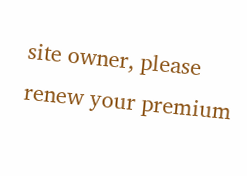site owner, please renew your premium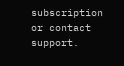subscription or contact support.